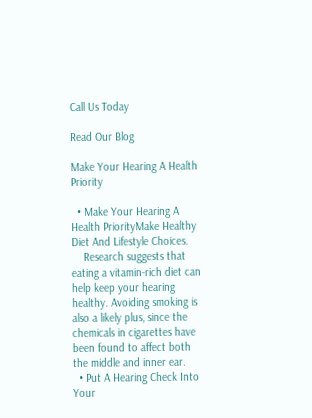Call Us Today

Read Our Blog

Make Your Hearing A Health Priority

  • Make Your Hearing A Health PriorityMake Healthy Diet And Lifestyle Choices.
    Research suggests that eating a vitamin-rich diet can help keep your hearing healthy. Avoiding smoking is also a likely plus, since the chemicals in cigarettes have been found to affect both the middle and inner ear.
  • Put A Hearing Check Into Your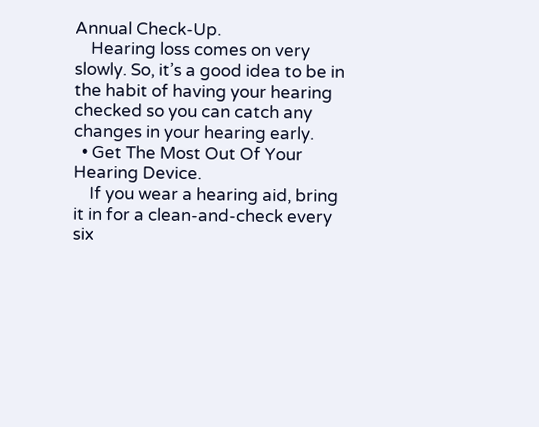Annual Check-Up.
    Hearing loss comes on very slowly. So, it’s a good idea to be in the habit of having your hearing checked so you can catch any changes in your hearing early.
  • Get The Most Out Of Your Hearing Device.
    If you wear a hearing aid, bring it in for a clean-and-check every six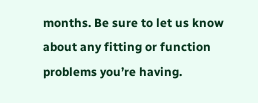months. Be sure to let us know about any fitting or function problems you’re having.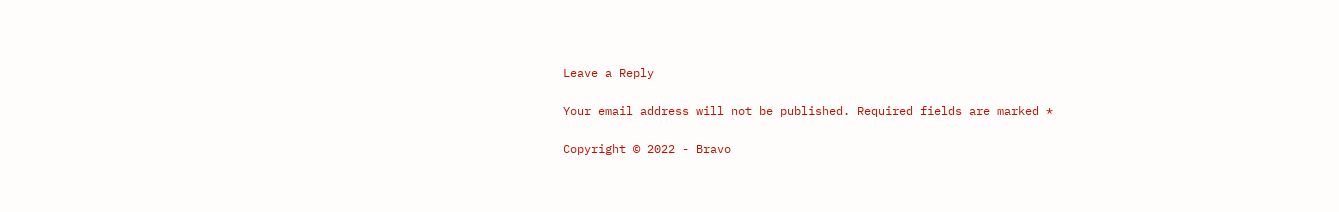Leave a Reply

Your email address will not be published. Required fields are marked *

Copyright © 2022 - Bravo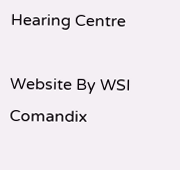Hearing Centre

Website By WSI Comandix